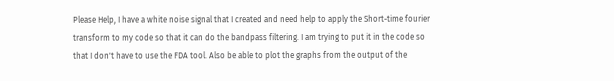Please Help, I have a white noise signal that I created and need help to apply the Short-time fourier transform to my code so that it can do the bandpass filtering. I am trying to put it in the code so that I don't have to use the FDA tool. Also be able to plot the graphs from the output of the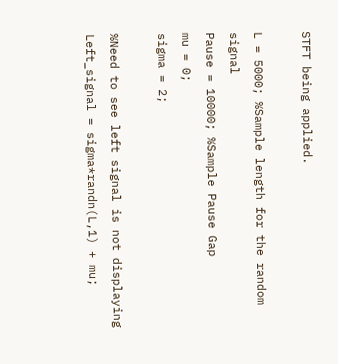STFT being applied.

L = 5000; %Sample length for the random signal
Pause = 10000; %Sample Pause Gap
mu = 0;
sigma = 2;

%Need to see left signal is not displaying
Left_signal = sigma*randn(L,1) + mu;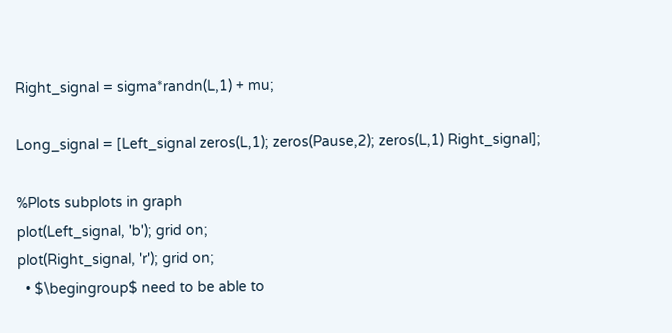Right_signal = sigma*randn(L,1) + mu;

Long_signal = [Left_signal zeros(L,1); zeros(Pause,2); zeros(L,1) Right_signal];

%Plots subplots in graph
plot(Left_signal, 'b'); grid on;
plot(Right_signal, 'r'); grid on;
  • $\begingroup$ need to be able to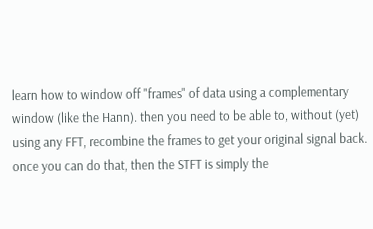learn how to window off "frames" of data using a complementary window (like the Hann). then you need to be able to, without (yet) using any FFT, recombine the frames to get your original signal back. once you can do that, then the STFT is simply the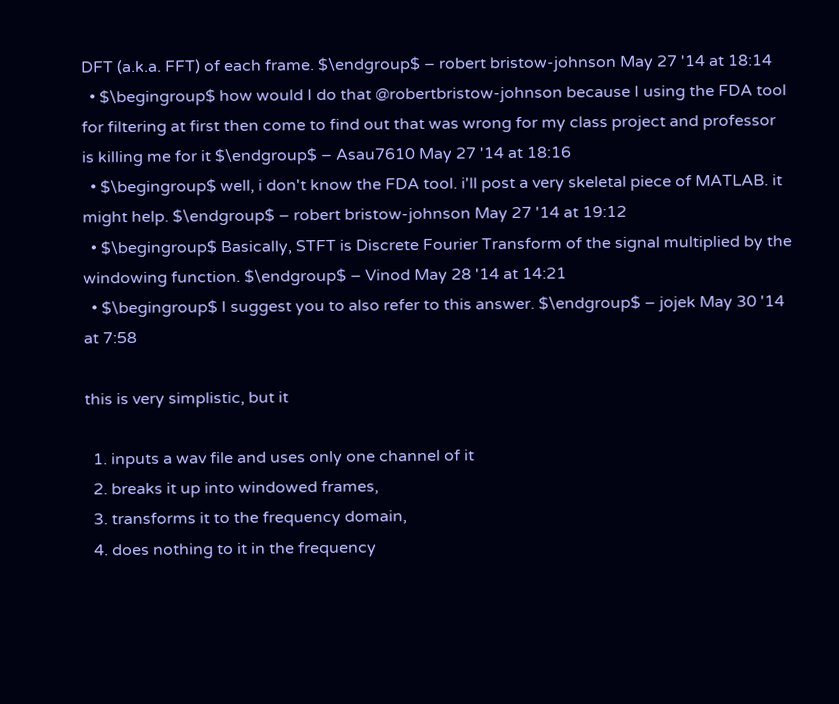DFT (a.k.a. FFT) of each frame. $\endgroup$ – robert bristow-johnson May 27 '14 at 18:14
  • $\begingroup$ how would I do that @robertbristow-johnson because I using the FDA tool for filtering at first then come to find out that was wrong for my class project and professor is killing me for it $\endgroup$ – Asau7610 May 27 '14 at 18:16
  • $\begingroup$ well, i don't know the FDA tool. i'll post a very skeletal piece of MATLAB. it might help. $\endgroup$ – robert bristow-johnson May 27 '14 at 19:12
  • $\begingroup$ Basically, STFT is Discrete Fourier Transform of the signal multiplied by the windowing function. $\endgroup$ – Vinod May 28 '14 at 14:21
  • $\begingroup$ I suggest you to also refer to this answer. $\endgroup$ – jojek May 30 '14 at 7:58

this is very simplistic, but it

  1. inputs a wav file and uses only one channel of it
  2. breaks it up into windowed frames,
  3. transforms it to the frequency domain,
  4. does nothing to it in the frequency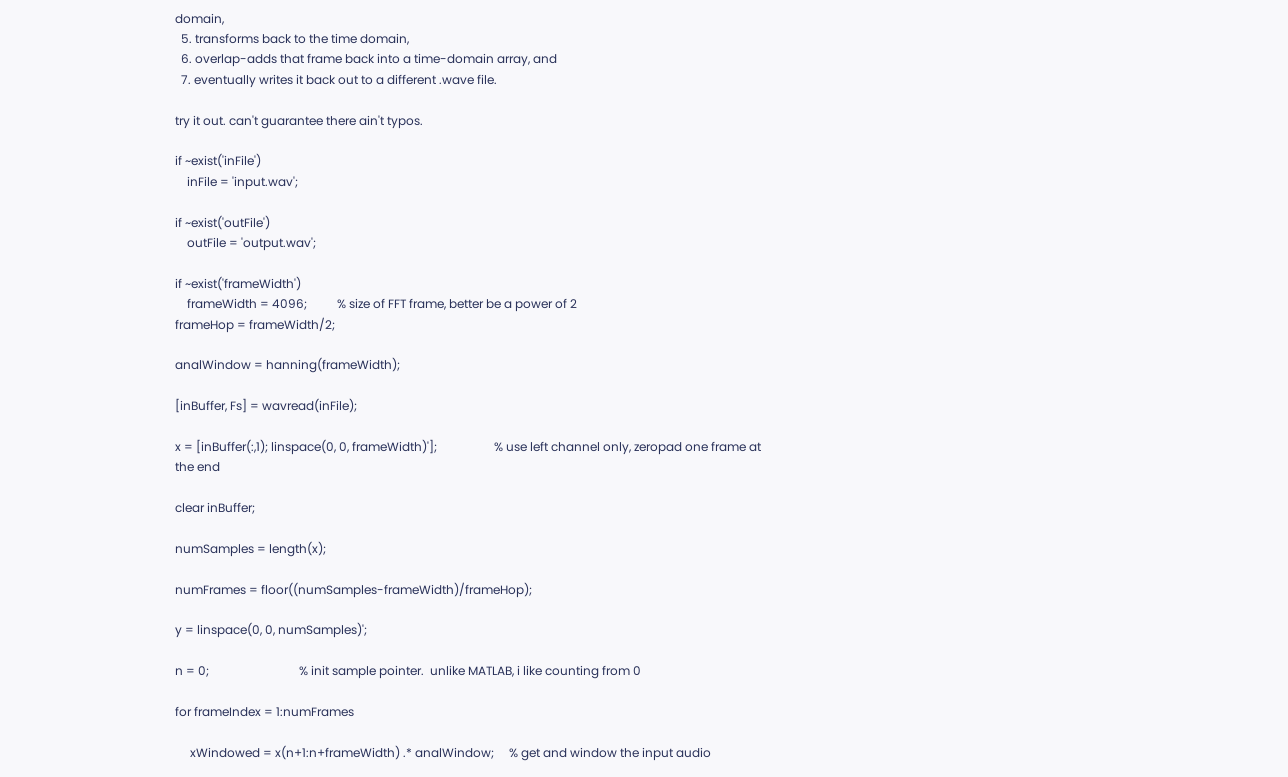domain,
  5. transforms back to the time domain,
  6. overlap-adds that frame back into a time-domain array, and
  7. eventually writes it back out to a different .wave file.

try it out. can't guarantee there ain't typos.

if ~exist('inFile')
    inFile = 'input.wav';

if ~exist('outFile')
    outFile = 'output.wav';

if ~exist('frameWidth')
    frameWidth = 4096;          % size of FFT frame, better be a power of 2
frameHop = frameWidth/2;

analWindow = hanning(frameWidth);

[inBuffer, Fs] = wavread(inFile);

x = [inBuffer(:,1); linspace(0, 0, frameWidth)'];                   % use left channel only, zeropad one frame at the end

clear inBuffer;

numSamples = length(x);

numFrames = floor((numSamples-frameWidth)/frameHop);

y = linspace(0, 0, numSamples)';

n = 0;                              % init sample pointer.  unlike MATLAB, i like counting from 0

for frameIndex = 1:numFrames

     xWindowed = x(n+1:n+frameWidth) .* analWindow;     % get and window the input audio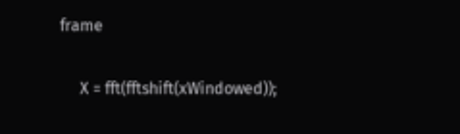frame

     X = fft(fftshift(xWindowed));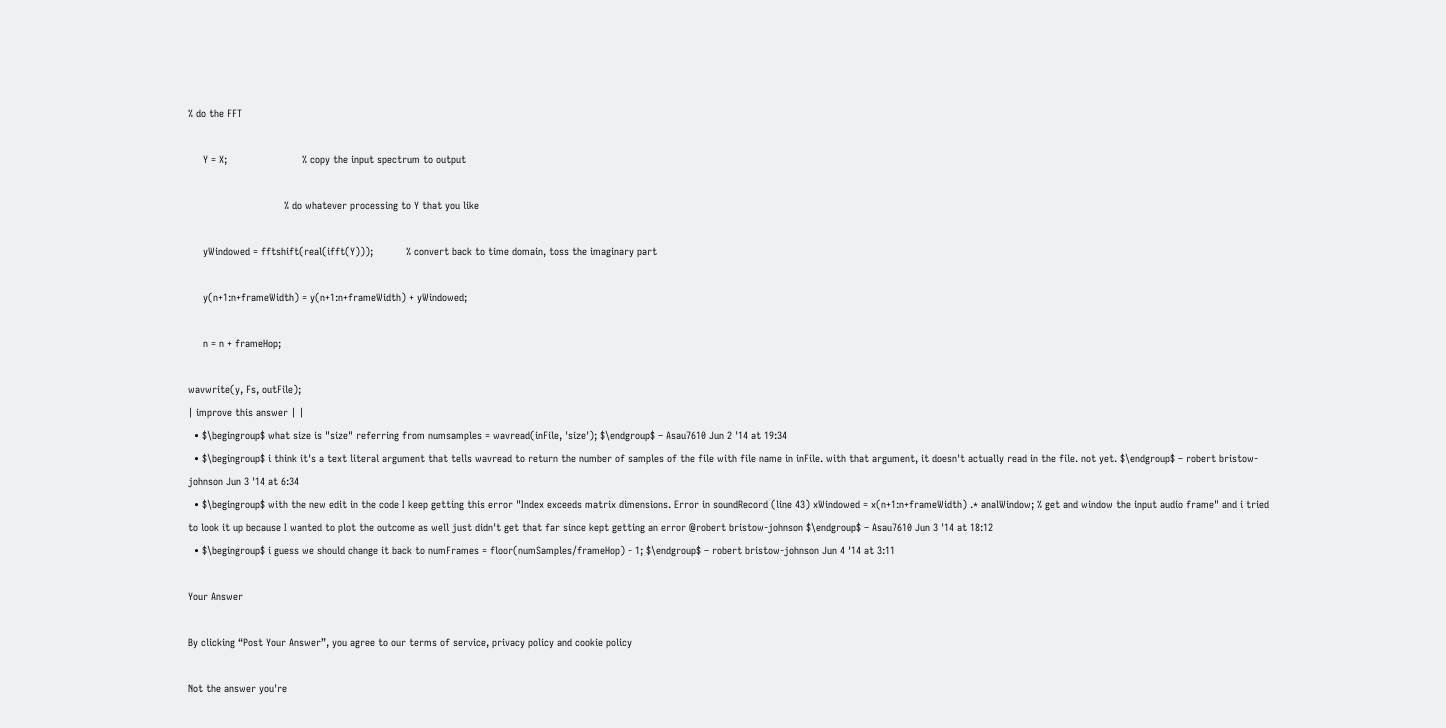% do the FFT

     Y = X;                         % copy the input spectrum to output

                                % do whatever processing to Y that you like

     yWindowed = fftshift(real(ifft(Y)));           % convert back to time domain, toss the imaginary part

     y(n+1:n+frameWidth) = y(n+1:n+frameWidth) + yWindowed;

     n = n + frameHop;

wavwrite(y, Fs, outFile);
| improve this answer | |
  • $\begingroup$ what size is "size" referring from numsamples = wavread(inFile, 'size'); $\endgroup$ – Asau7610 Jun 2 '14 at 19:34
  • $\begingroup$ i think it's a text literal argument that tells wavread to return the number of samples of the file with file name in inFile. with that argument, it doesn't actually read in the file. not yet. $\endgroup$ – robert bristow-johnson Jun 3 '14 at 6:34
  • $\begingroup$ with the new edit in the code I keep getting this error "Index exceeds matrix dimensions. Error in soundRecord (line 43) xWindowed = x(n+1:n+frameWidth) .* analWindow; % get and window the input audio frame" and i tried to look it up because I wanted to plot the outcome as well just didn't get that far since kept getting an error @robert bristow-johnson $\endgroup$ – Asau7610 Jun 3 '14 at 18:12
  • $\begingroup$ i guess we should change it back to numFrames = floor(numSamples/frameHop) - 1; $\endgroup$ – robert bristow-johnson Jun 4 '14 at 3:11

Your Answer

By clicking “Post Your Answer”, you agree to our terms of service, privacy policy and cookie policy

Not the answer you're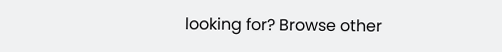looking for? Browse other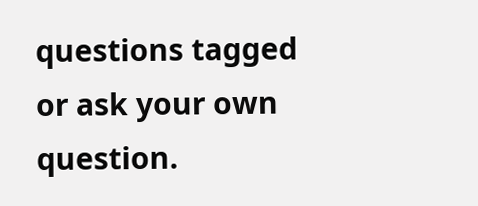questions tagged or ask your own question.